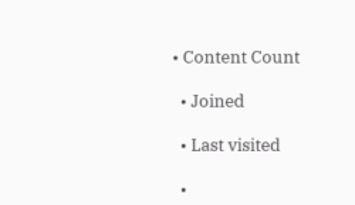• Content Count

  • Joined

  • Last visited

  •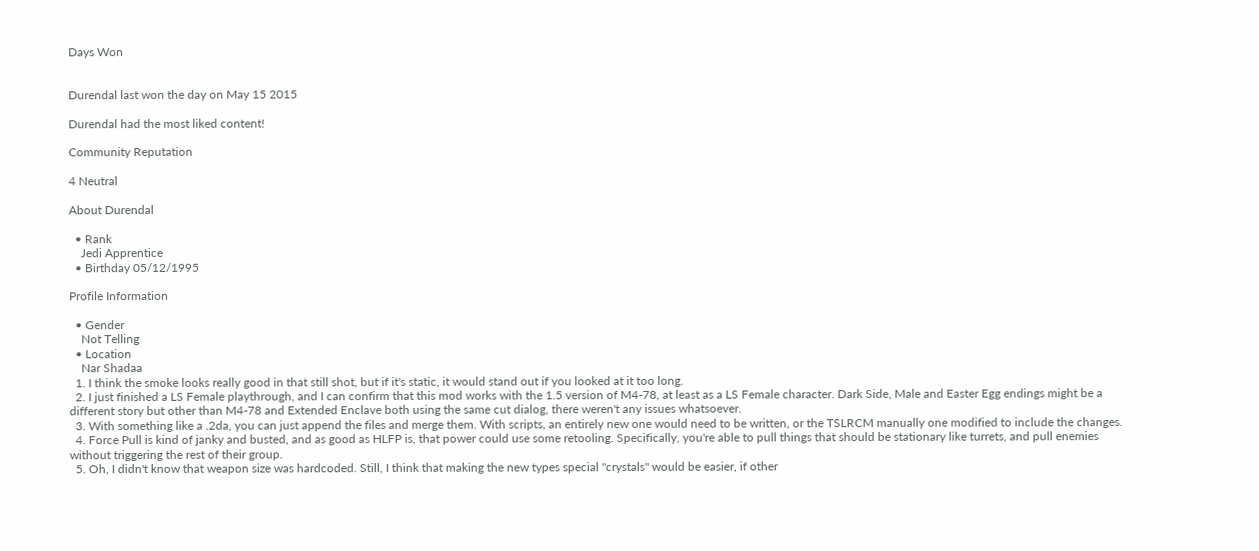Days Won


Durendal last won the day on May 15 2015

Durendal had the most liked content!

Community Reputation

4 Neutral

About Durendal

  • Rank
    Jedi Apprentice
  • Birthday 05/12/1995

Profile Information

  • Gender
    Not Telling
  • Location
    Nar Shadaa
  1. I think the smoke looks really good in that still shot, but if it's static, it would stand out if you looked at it too long.
  2. I just finished a LS Female playthrough, and I can confirm that this mod works with the 1.5 version of M4-78, at least as a LS Female character. Dark Side, Male and Easter Egg endings might be a different story but other than M4-78 and Extended Enclave both using the same cut dialog, there weren't any issues whatsoever.
  3. With something like a .2da, you can just append the files and merge them. With scripts, an entirely new one would need to be written, or the TSLRCM manually one modified to include the changes.
  4. Force Pull is kind of janky and busted, and as good as HLFP is, that power could use some retooling. Specifically, you're able to pull things that should be stationary like turrets, and pull enemies without triggering the rest of their group.
  5. Oh, I didn't know that weapon size was hardcoded. Still, I think that making the new types special "crystals" would be easier, if other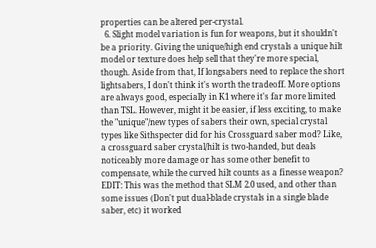properties can be altered per-crystal.
  6. Slight model variation is fun for weapons, but it shouldn't be a priority. Giving the unique/high end crystals a unique hilt model or texture does help sell that they're more special, though. Aside from that, If longsabers need to replace the short lightsabers, I don't think it's worth the tradeoff. More options are always good, especially in K1 where it's far more limited than TSL. However, might it be easier, if less exciting, to make the "unique"/new types of sabers their own, special crystal types like Sithspecter did for his Crossguard saber mod? Like, a crossguard saber crystal/hilt is two-handed, but deals noticeably more damage or has some other benefit to compensate, while the curved hilt counts as a finesse weapon? EDIT: This was the method that SLM 2.0 used, and other than some issues (Don't put dual-blade crystals in a single blade saber, etc) it worked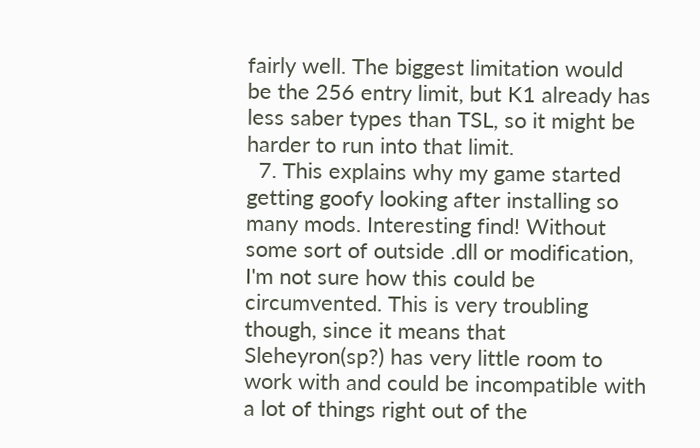fairly well. The biggest limitation would be the 256 entry limit, but K1 already has less saber types than TSL, so it might be harder to run into that limit.
  7. This explains why my game started getting goofy looking after installing so many mods. Interesting find! Without some sort of outside .dll or modification, I'm not sure how this could be circumvented. This is very troubling though, since it means that Sleheyron(sp?) has very little room to work with and could be incompatible with a lot of things right out of the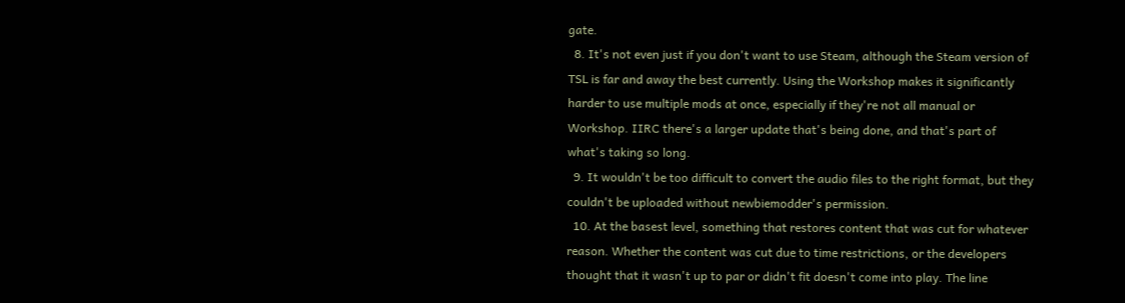gate.
  8. It's not even just if you don't want to use Steam, although the Steam version of TSL is far and away the best currently. Using the Workshop makes it significantly harder to use multiple mods at once, especially if they're not all manual or Workshop. IIRC there's a larger update that's being done, and that's part of what's taking so long.
  9. It wouldn't be too difficult to convert the audio files to the right format, but they couldn't be uploaded without newbiemodder's permission.
  10. At the basest level, something that restores content that was cut for whatever reason. Whether the content was cut due to time restrictions, or the developers thought that it wasn't up to par or didn't fit doesn't come into play. The line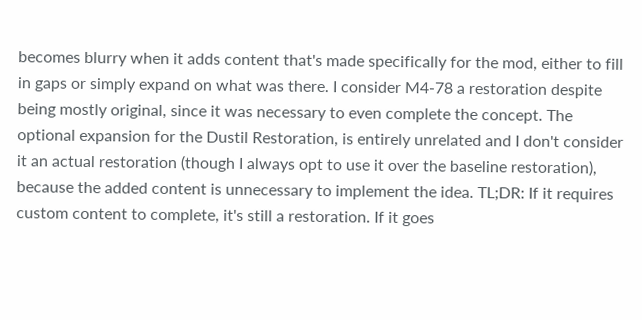becomes blurry when it adds content that's made specifically for the mod, either to fill in gaps or simply expand on what was there. I consider M4-78 a restoration despite being mostly original, since it was necessary to even complete the concept. The optional expansion for the Dustil Restoration, is entirely unrelated and I don't consider it an actual restoration (though I always opt to use it over the baseline restoration), because the added content is unnecessary to implement the idea. TL;DR: If it requires custom content to complete, it's still a restoration. If it goes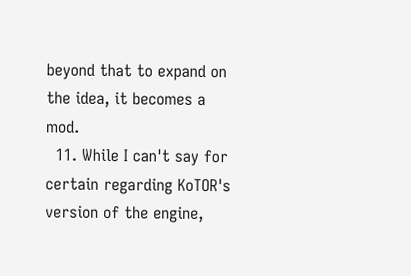beyond that to expand on the idea, it becomes a mod.
  11. While I can't say for certain regarding KoTOR's version of the engine,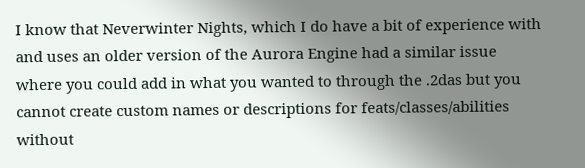I know that Neverwinter Nights, which I do have a bit of experience with and uses an older version of the Aurora Engine had a similar issue where you could add in what you wanted to through the .2das but you cannot create custom names or descriptions for feats/classes/abilities without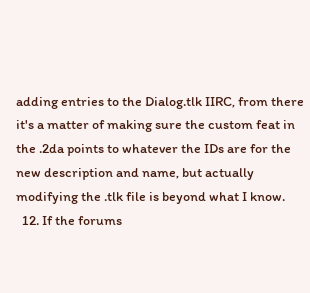adding entries to the Dialog.tlk IIRC, from there it's a matter of making sure the custom feat in the .2da points to whatever the IDs are for the new description and name, but actually modifying the .tlk file is beyond what I know.
  12. If the forums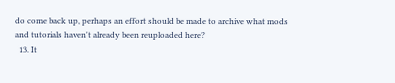do come back up, perhaps an effort should be made to archive what mods and tutorials haven't already been reuploaded here?
  13. It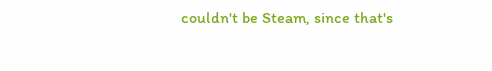couldn't be Steam, since that's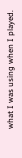what I was using when I played.